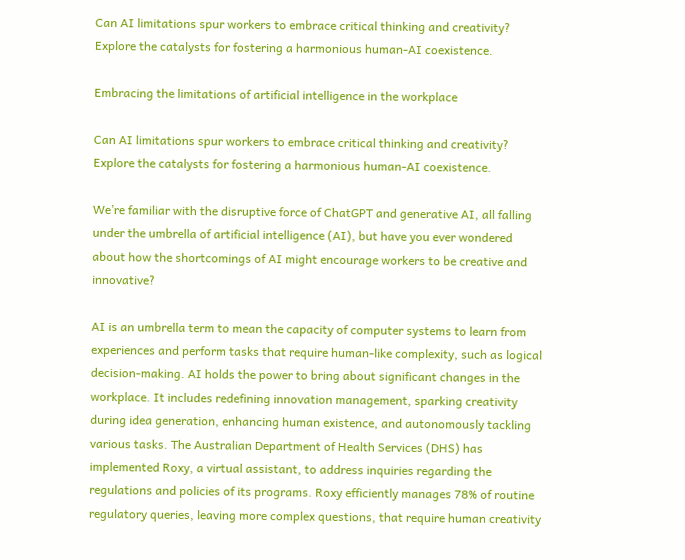Can AI limitations spur workers to embrace critical thinking and creativity? Explore the catalysts for fostering a harmonious human-AI coexistence.

Embracing the limitations of artificial intelligence in the workplace

Can AI limitations spur workers to embrace critical thinking and creativity? Explore the catalysts for fostering a harmonious human-AI coexistence.

We’re familiar with the disruptive force of ChatGPT and generative AI, all falling under the umbrella of artificial intelligence (AI), but have you ever wondered about how the shortcomings of AI might encourage workers to be creative and innovative?

AI is an umbrella term to mean the capacity of computer systems to learn from experiences and perform tasks that require human-like complexity, such as logical decision-making. AI holds the power to bring about significant changes in the workplace. It includes redefining innovation management, sparking creativity during idea generation, enhancing human existence, and autonomously tackling various tasks. The Australian Department of Health Services (DHS) has implemented Roxy, a virtual assistant, to address inquiries regarding the regulations and policies of its programs. Roxy efficiently manages 78% of routine regulatory queries, leaving more complex questions, that require human creativity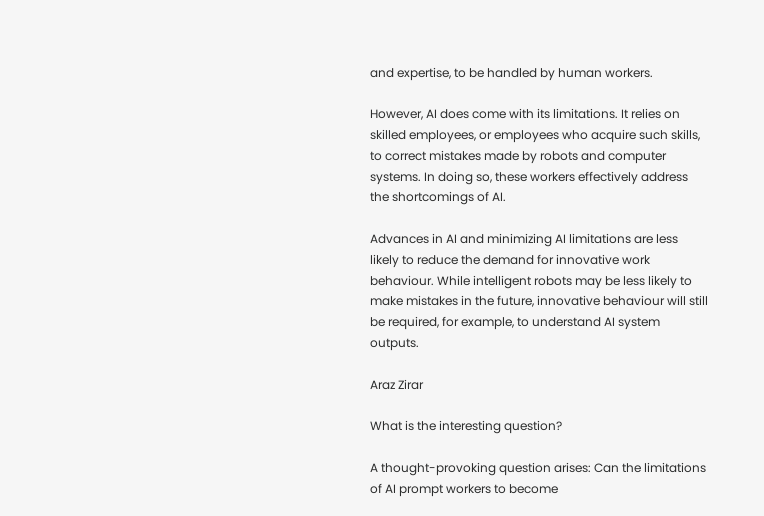and expertise, to be handled by human workers.

However, AI does come with its limitations. It relies on skilled employees, or employees who acquire such skills, to correct mistakes made by robots and computer systems. In doing so, these workers effectively address the shortcomings of AI.

Advances in AI and minimizing AI limitations are less likely to reduce the demand for innovative work behaviour. While intelligent robots may be less likely to make mistakes in the future, innovative behaviour will still be required, for example, to understand AI system outputs.

Araz Zirar

What is the interesting question?

A thought-provoking question arises: Can the limitations of AI prompt workers to become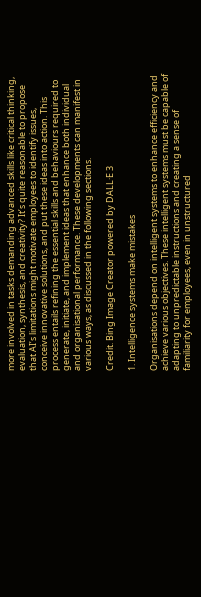more involved in tasks demanding advanced skills like critical thinking, evaluation, synthesis, and creativity? It’s quite reasonable to propose that AI’s limitations might motivate employees to identify issues, conceive innovative solutions, and put these ideas into action. This process entails refining the essential skills and behaviours required to generate, initiate, and implement ideas that enhance both individual and organisational performance. These developments can manifest in various ways, as discussed in the following sections.

Credit. Bing Image Creator powered by DALL·E 3

1. Intelligence systems make mistakes

Organisations depend on intelligent systems to enhance efficiency and achieve various objectives. These intelligent systems must be capable of adapting to unpredictable instructions and creating a sense of familiarity for employees, even in unstructured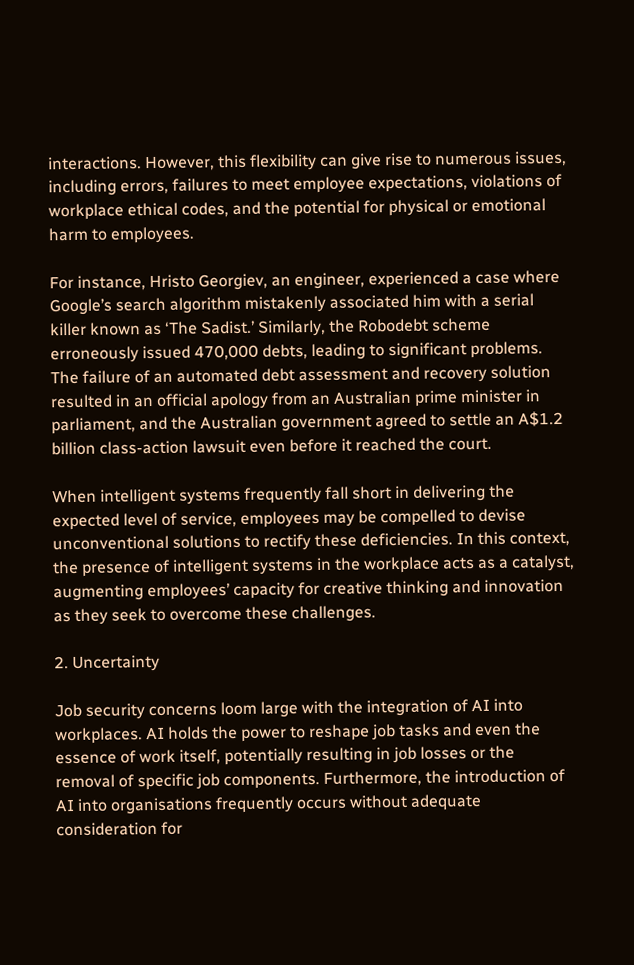interactions. However, this flexibility can give rise to numerous issues, including errors, failures to meet employee expectations, violations of workplace ethical codes, and the potential for physical or emotional harm to employees.

For instance, Hristo Georgiev, an engineer, experienced a case where Google’s search algorithm mistakenly associated him with a serial killer known as ‘The Sadist.’ Similarly, the Robodebt scheme erroneously issued 470,000 debts, leading to significant problems. The failure of an automated debt assessment and recovery solution resulted in an official apology from an Australian prime minister in parliament, and the Australian government agreed to settle an A$1.2 billion class-action lawsuit even before it reached the court.

When intelligent systems frequently fall short in delivering the expected level of service, employees may be compelled to devise unconventional solutions to rectify these deficiencies. In this context, the presence of intelligent systems in the workplace acts as a catalyst, augmenting employees’ capacity for creative thinking and innovation as they seek to overcome these challenges.

2. Uncertainty

Job security concerns loom large with the integration of AI into workplaces. AI holds the power to reshape job tasks and even the essence of work itself, potentially resulting in job losses or the removal of specific job components. Furthermore, the introduction of AI into organisations frequently occurs without adequate consideration for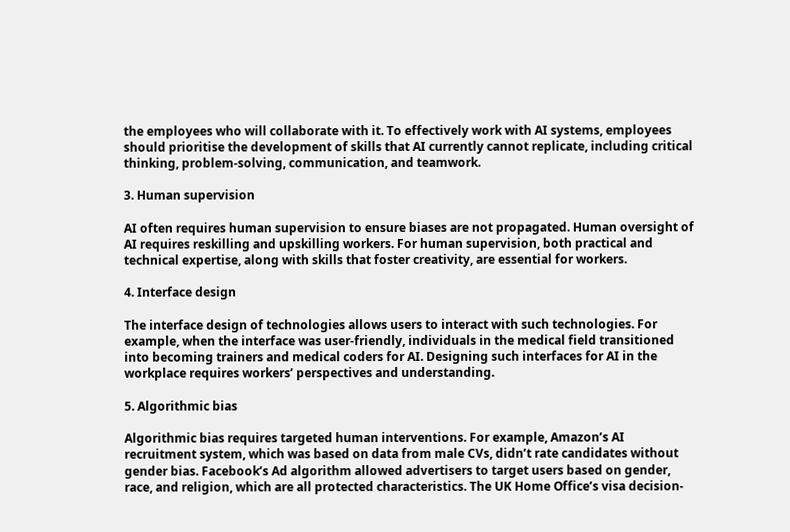the employees who will collaborate with it. To effectively work with AI systems, employees should prioritise the development of skills that AI currently cannot replicate, including critical thinking, problem-solving, communication, and teamwork.

3. Human supervision

AI often requires human supervision to ensure biases are not propagated. Human oversight of AI requires reskilling and upskilling workers. For human supervision, both practical and technical expertise, along with skills that foster creativity, are essential for workers.

4. Interface design

The interface design of technologies allows users to interact with such technologies. For example, when the interface was user-friendly, individuals in the medical field transitioned into becoming trainers and medical coders for AI. Designing such interfaces for AI in the workplace requires workers’ perspectives and understanding.

5. Algorithmic bias

Algorithmic bias requires targeted human interventions. For example, Amazon’s AI recruitment system, which was based on data from male CVs, didn’t rate candidates without gender bias. Facebook’s Ad algorithm allowed advertisers to target users based on gender, race, and religion, which are all protected characteristics. The UK Home Office’s visa decision-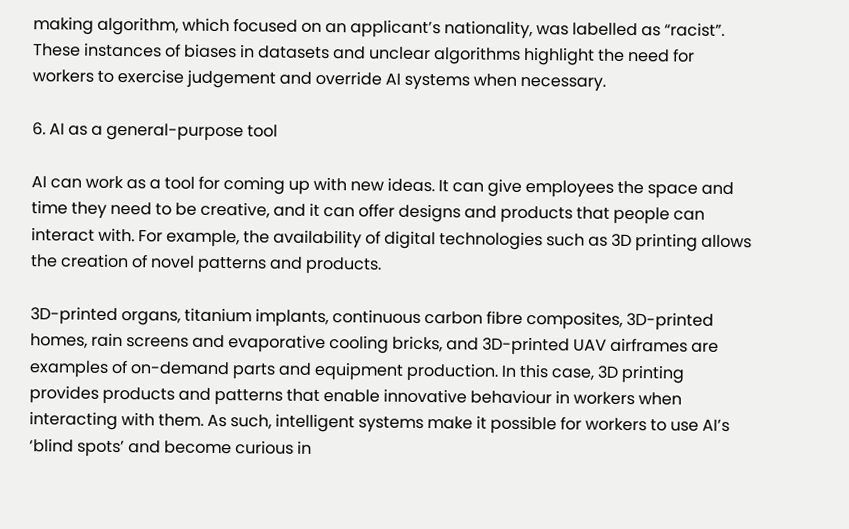making algorithm, which focused on an applicant’s nationality, was labelled as “racist”. These instances of biases in datasets and unclear algorithms highlight the need for workers to exercise judgement and override AI systems when necessary.

6. AI as a general-purpose tool

AI can work as a tool for coming up with new ideas. It can give employees the space and time they need to be creative, and it can offer designs and products that people can interact with. For example, the availability of digital technologies such as 3D printing allows the creation of novel patterns and products.

3D-printed organs, titanium implants, continuous carbon fibre composites, 3D-printed homes, rain screens and evaporative cooling bricks, and 3D-printed UAV airframes are examples of on-demand parts and equipment production. In this case, 3D printing provides products and patterns that enable innovative behaviour in workers when interacting with them. As such, intelligent systems make it possible for workers to use AI’s ‘blind spots’ and become curious in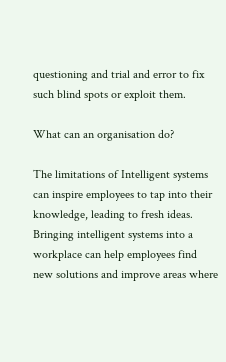questioning and trial and error to fix such blind spots or exploit them.

What can an organisation do?

The limitations of Intelligent systems can inspire employees to tap into their knowledge, leading to fresh ideas. Bringing intelligent systems into a workplace can help employees find new solutions and improve areas where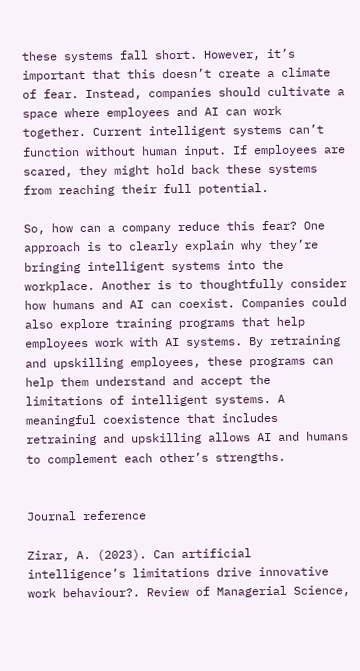these systems fall short. However, it’s important that this doesn’t create a climate of fear. Instead, companies should cultivate a space where employees and AI can work together. Current intelligent systems can’t function without human input. If employees are scared, they might hold back these systems from reaching their full potential.

So, how can a company reduce this fear? One approach is to clearly explain why they’re bringing intelligent systems into the workplace. Another is to thoughtfully consider how humans and AI can coexist. Companies could also explore training programs that help employees work with AI systems. By retraining and upskilling employees, these programs can help them understand and accept the limitations of intelligent systems. A meaningful coexistence that includes retraining and upskilling allows AI and humans to complement each other’s strengths.


Journal reference

Zirar, A. (2023). Can artificial intelligence’s limitations drive innovative work behaviour?. Review of Managerial Science,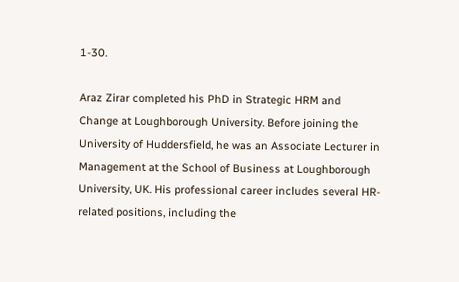1-30.

Araz Zirar completed his PhD in Strategic HRM and Change at Loughborough University. Before joining the University of Huddersfield, he was an Associate Lecturer in Management at the School of Business at Loughborough University, UK. His professional career includes several HR-related positions, including the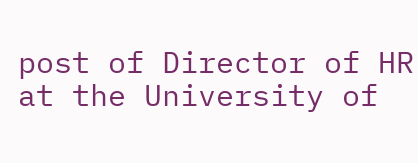post of Director of HR at the University of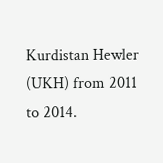Kurdistan Hewler (UKH) from 2011 to 2014.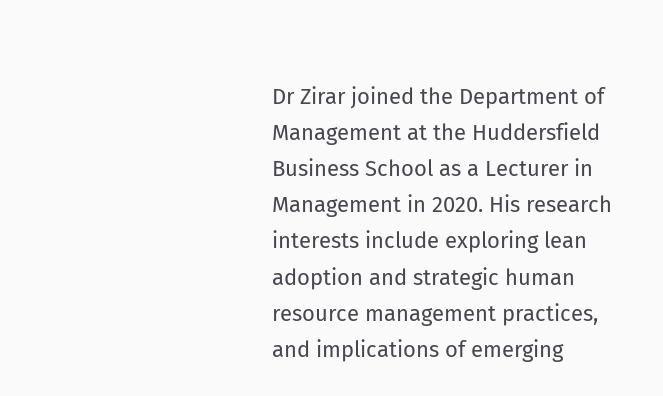Dr Zirar joined the Department of Management at the Huddersfield Business School as a Lecturer in Management in 2020. His research interests include exploring lean adoption and strategic human resource management practices, and implications of emerging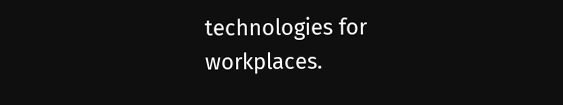technologies for workplaces.